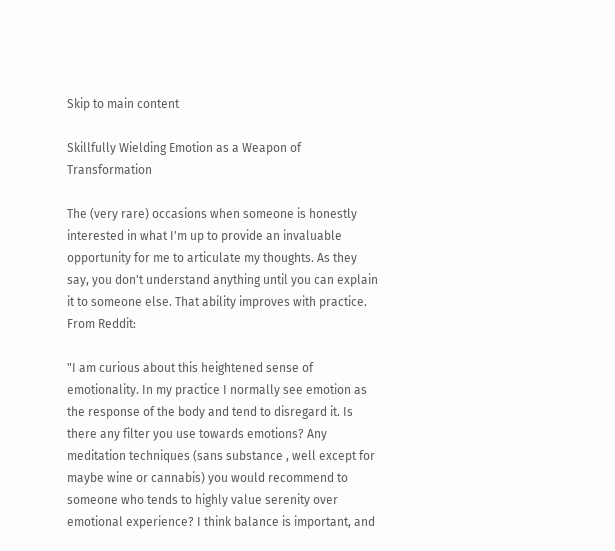Skip to main content

Skillfully Wielding Emotion as a Weapon of Transformation

The (very rare) occasions when someone is honestly interested in what I'm up to provide an invaluable opportunity for me to articulate my thoughts. As they say, you don't understand anything until you can explain it to someone else. That ability improves with practice. From Reddit:

"I am curious about this heightened sense of emotionality. In my practice I normally see emotion as the response of the body and tend to disregard it. Is there any filter you use towards emotions? Any meditation techniques (sans substance , well except for maybe wine or cannabis) you would recommend to someone who tends to highly value serenity over emotional experience? I think balance is important, and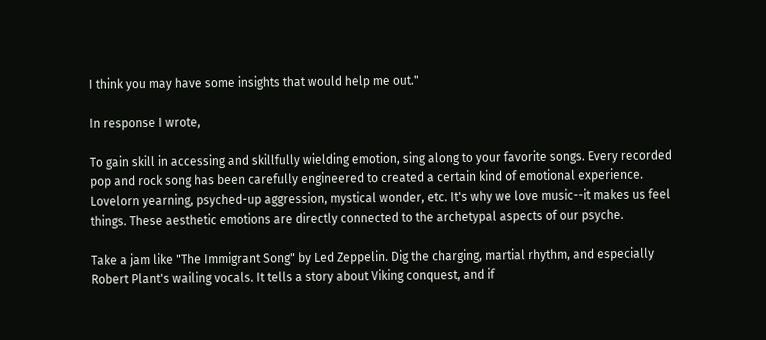I think you may have some insights that would help me out."

In response I wrote,

To gain skill in accessing and skillfully wielding emotion, sing along to your favorite songs. Every recorded pop and rock song has been carefully engineered to created a certain kind of emotional experience. Lovelorn yearning, psyched-up aggression, mystical wonder, etc. It's why we love music--it makes us feel things. These aesthetic emotions are directly connected to the archetypal aspects of our psyche.

Take a jam like "The Immigrant Song" by Led Zeppelin. Dig the charging, martial rhythm, and especially Robert Plant's wailing vocals. It tells a story about Viking conquest, and if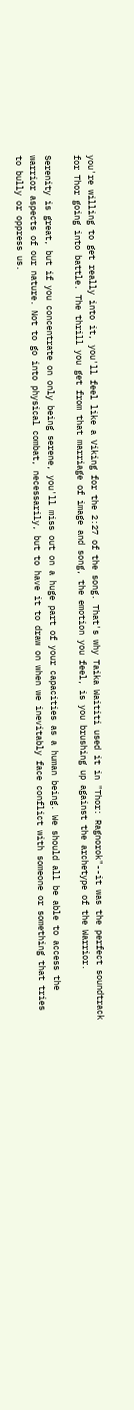you're willing to get really into it, you'll feel like a Viking for the 2:27 of the song. That's why Taika Waititi used it in "Thor: Ragnorok"--it was the perfect soundtrack for Thor going into battle. The thrill you get from that marriage of image and song, the emotion you feel, is you brushing up against the archetype of the Warrior.

Serenity is great, but if you concentrate on only being serene, you'll miss out on a huge part of your capacities as a human being. We should all be able to access the warrior aspects of our nature. Not to go into physical combat, necessarily, but to have it to draw on when we inevitably face conflict with someone or something that tries to bully or oppress us.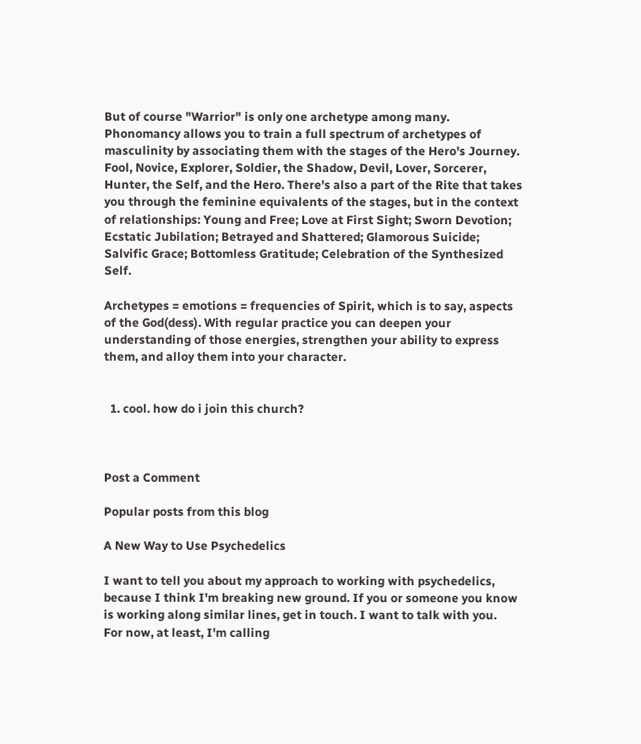But of course "Warrior" is only one archetype among many. Phonomancy allows you to train a full spectrum of archetypes of masculinity by associating them with the stages of the Hero's Journey. Fool, Novice, Explorer, Soldier, the Shadow, Devil, Lover, Sorcerer, Hunter, the Self, and the Hero. There's also a part of the Rite that takes you through the feminine equivalents of the stages, but in the context of relationships: Young and Free; Love at First Sight; Sworn Devotion; Ecstatic Jubilation; Betrayed and Shattered; Glamorous Suicide; Salvific Grace; Bottomless Gratitude; Celebration of the Synthesized Self.

Archetypes = emotions = frequencies of Spirit, which is to say, aspects of the God(dess). With regular practice you can deepen your understanding of those energies, strengthen your ability to express them, and alloy them into your character.


  1. cool. how do i join this church?



Post a Comment

Popular posts from this blog

A New Way to Use Psychedelics

I want to tell you about my approach to working with psychedelics, because I think I'm breaking new ground. If you or someone you know is working along similar lines, get in touch. I want to talk with you.
For now, at least, I'm calling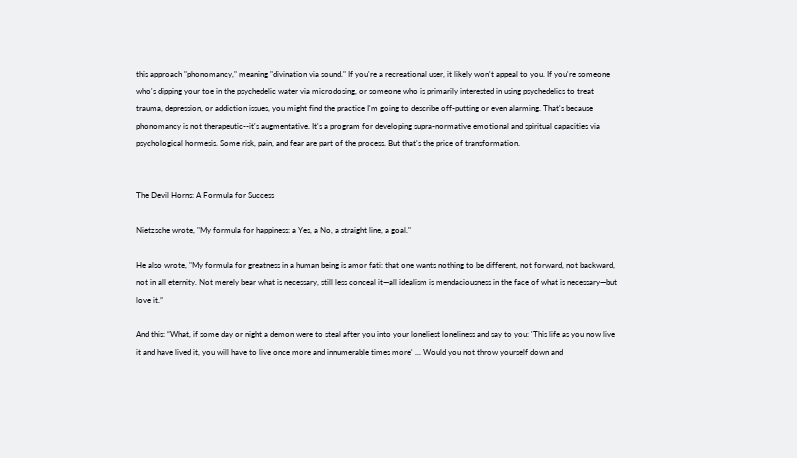this approach "phonomancy," meaning "divination via sound." If you're a recreational user, it likely won't appeal to you. If you're someone who's dipping your toe in the psychedelic water via microdosing, or someone who is primarily interested in using psychedelics to treat trauma, depression, or addiction issues, you might find the practice I'm going to describe off-putting or even alarming. That's because phonomancy is not therapeutic--it's augmentative. It's a program for developing supra-normative emotional and spiritual capacities via psychological hormesis. Some risk, pain, and fear are part of the process. But that's the price of transformation.


The Devil Horns: A Formula for Success

Nietzsche wrote, "My formula for happiness: a Yes, a No, a straight line, a goal."

He also wrote, "My formula for greatness in a human being is amor fati: that one wants nothing to be different, not forward, not backward, not in all eternity. Not merely bear what is necessary, still less conceal it—all idealism is mendaciousness in the face of what is necessary—but love it.”

And this: “What, if some day or night a demon were to steal after you into your loneliest loneliness and say to you: 'This life as you now live it and have lived it, you will have to live once more and innumerable times more' ... Would you not throw yourself down and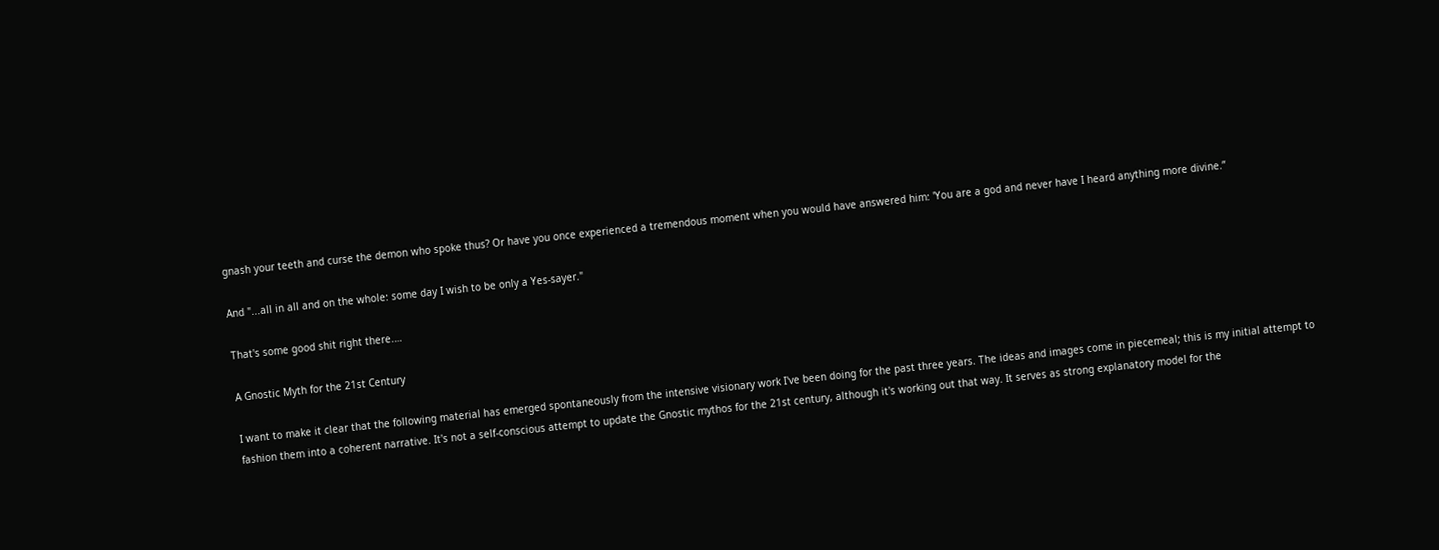gnash your teeth and curse the demon who spoke thus? Or have you once experienced a tremendous moment when you would have answered him: 'You are a god and never have I heard anything more divine.”

And "...all in all and on the whole: some day I wish to be only a Yes-sayer."

That's some good shit right there.…

A Gnostic Myth for the 21st Century

I want to make it clear that the following material has emerged spontaneously from the intensive visionary work I've been doing for the past three years. The ideas and images come in piecemeal; this is my initial attempt to fashion them into a coherent narrative. It's not a self-conscious attempt to update the Gnostic mythos for the 21st century, although it's working out that way. It serves as strong explanatory model for the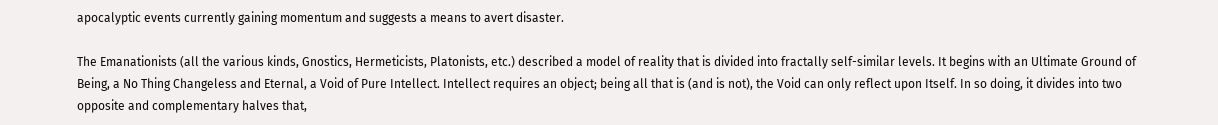apocalyptic events currently gaining momentum and suggests a means to avert disaster.

The Emanationists (all the various kinds, Gnostics, Hermeticists, Platonists, etc.) described a model of reality that is divided into fractally self-similar levels. It begins with an Ultimate Ground of Being, a No Thing Changeless and Eternal, a Void of Pure Intellect. Intellect requires an object; being all that is (and is not), the Void can only reflect upon Itself. In so doing, it divides into two opposite and complementary halves that,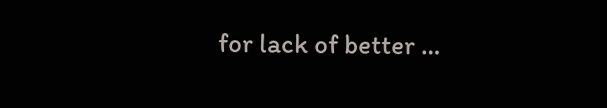for lack of better …